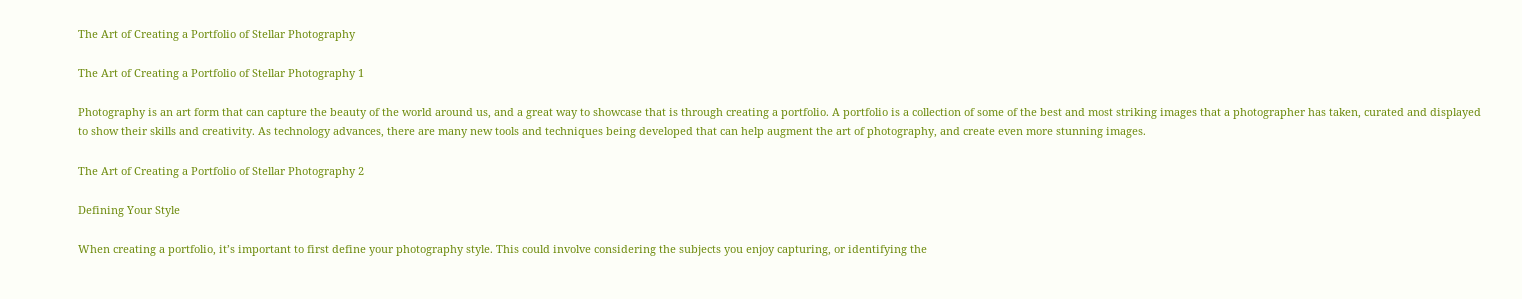The Art of Creating a Portfolio of Stellar Photography

The Art of Creating a Portfolio of Stellar Photography 1

Photography is an art form that can capture the beauty of the world around us, and a great way to showcase that is through creating a portfolio. A portfolio is a collection of some of the best and most striking images that a photographer has taken, curated and displayed to show their skills and creativity. As technology advances, there are many new tools and techniques being developed that can help augment the art of photography, and create even more stunning images.

The Art of Creating a Portfolio of Stellar Photography 2

Defining Your Style

When creating a portfolio, it’s important to first define your photography style. This could involve considering the subjects you enjoy capturing, or identifying the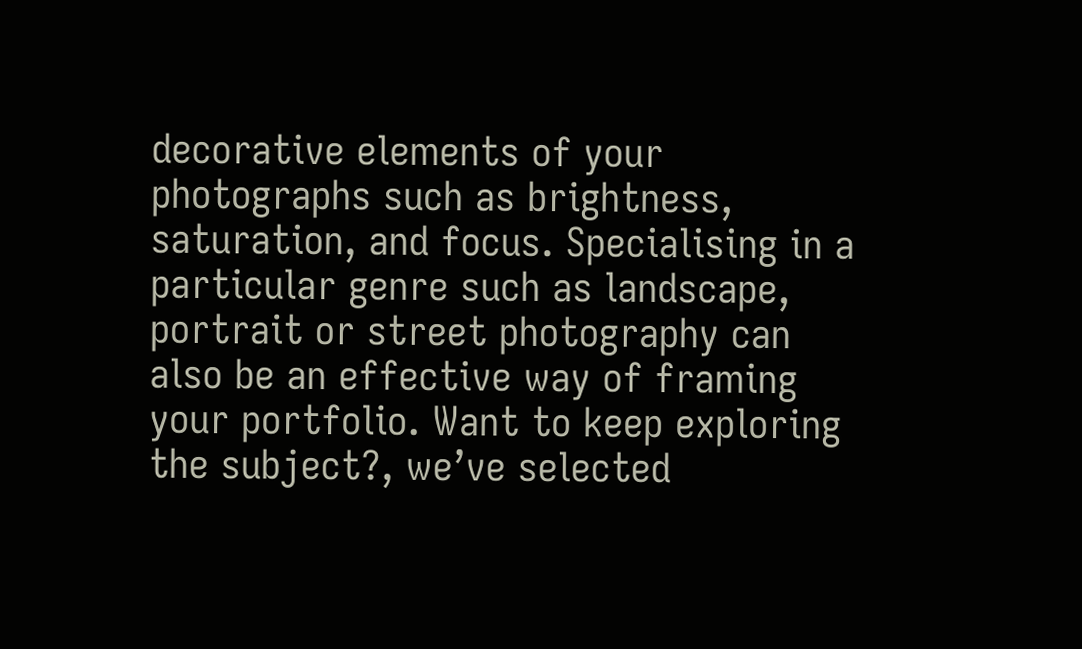decorative elements of your photographs such as brightness, saturation, and focus. Specialising in a particular genre such as landscape, portrait or street photography can also be an effective way of framing your portfolio. Want to keep exploring the subject?, we’ve selected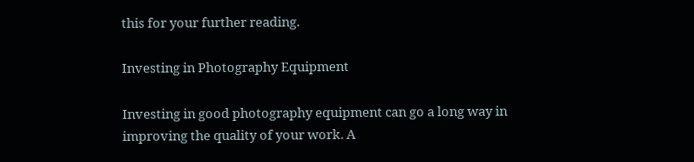this for your further reading.

Investing in Photography Equipment

Investing in good photography equipment can go a long way in improving the quality of your work. A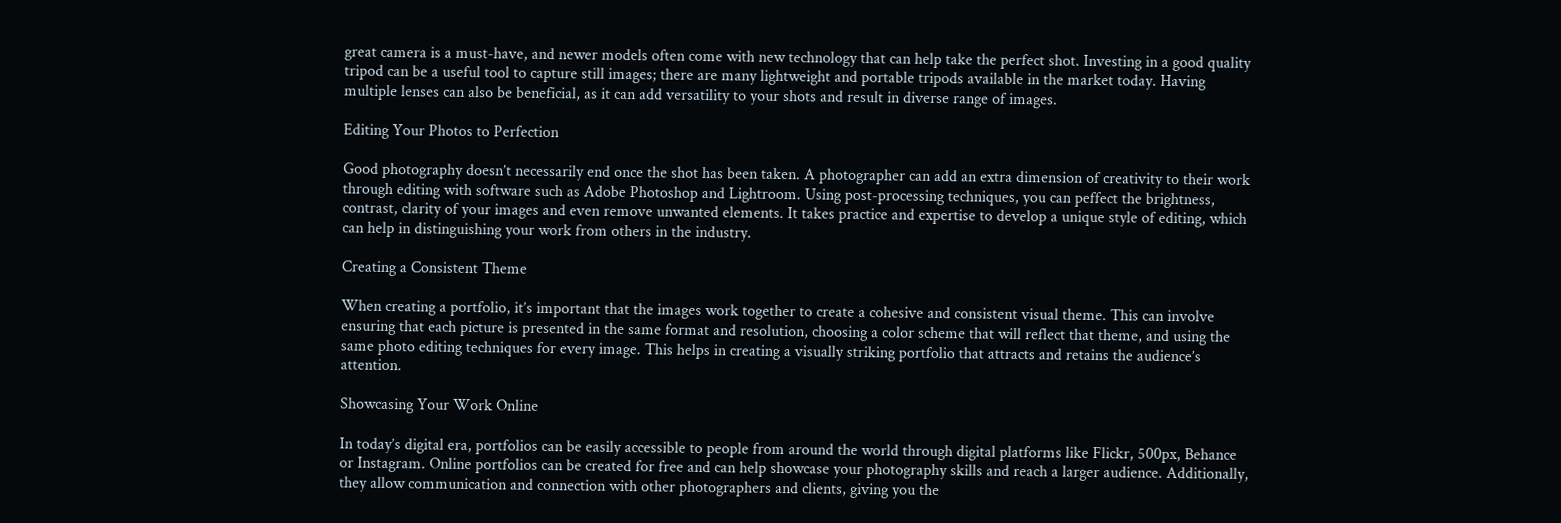great camera is a must-have, and newer models often come with new technology that can help take the perfect shot. Investing in a good quality tripod can be a useful tool to capture still images; there are many lightweight and portable tripods available in the market today. Having multiple lenses can also be beneficial, as it can add versatility to your shots and result in diverse range of images.

Editing Your Photos to Perfection

Good photography doesn’t necessarily end once the shot has been taken. A photographer can add an extra dimension of creativity to their work through editing with software such as Adobe Photoshop and Lightroom. Using post-processing techniques, you can peffect the brightness, contrast, clarity of your images and even remove unwanted elements. It takes practice and expertise to develop a unique style of editing, which can help in distinguishing your work from others in the industry.

Creating a Consistent Theme

When creating a portfolio, it’s important that the images work together to create a cohesive and consistent visual theme. This can involve ensuring that each picture is presented in the same format and resolution, choosing a color scheme that will reflect that theme, and using the same photo editing techniques for every image. This helps in creating a visually striking portfolio that attracts and retains the audience’s attention.

Showcasing Your Work Online

In today’s digital era, portfolios can be easily accessible to people from around the world through digital platforms like Flickr, 500px, Behance or Instagram. Online portfolios can be created for free and can help showcase your photography skills and reach a larger audience. Additionally, they allow communication and connection with other photographers and clients, giving you the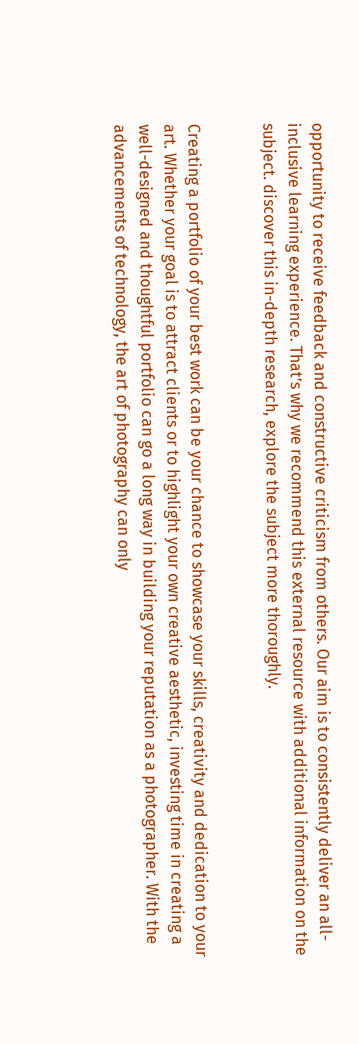opportunity to receive feedback and constructive criticism from others. Our aim is to consistently deliver an all-inclusive learning experience. That’s why we recommend this external resource with additional information on the subject. discover this in-depth research, explore the subject more thoroughly.


Creating a portfolio of your best work can be your chance to showcase your skills, creativity and dedication to your art. Whether your goal is to attract clients or to highlight your own creative aesthetic, investing time in creating a well-designed and thoughtful portfolio can go a long way in building your reputation as a photographer. With the advancements of technology, the art of photography can only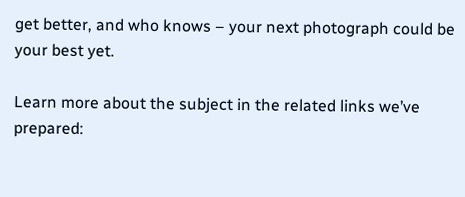get better, and who knows – your next photograph could be your best yet.

Learn more about the subject in the related links we’ve prepared: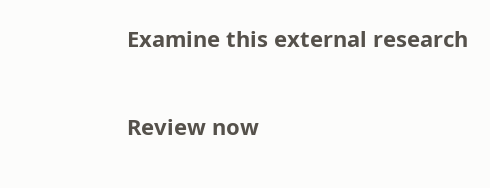Examine this external research

Review now